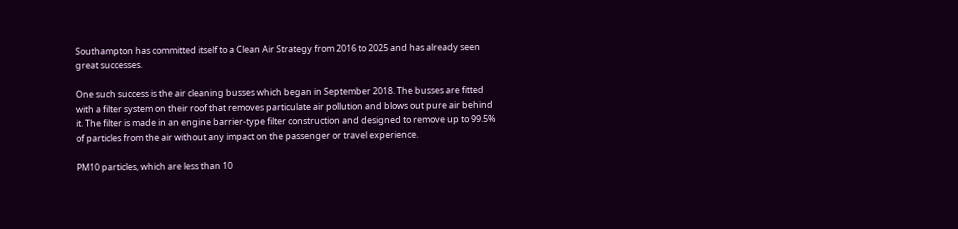Southampton has committed itself to a Clean Air Strategy from 2016 to 2025 and has already seen great successes.

One such success is the air cleaning busses which began in September 2018. The busses are fitted with a filter system on their roof that removes particulate air pollution and blows out pure air behind it. The filter is made in an engine barrier-type filter construction and designed to remove up to 99.5% of particles from the air without any impact on the passenger or travel experience.

PM10 particles, which are less than 10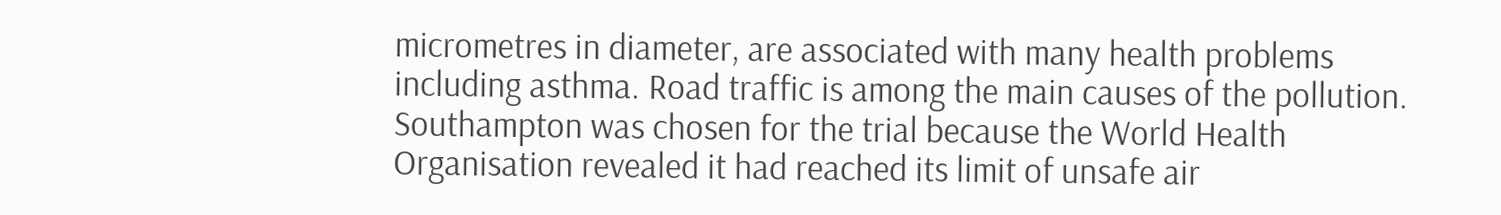micrometres in diameter, are associated with many health problems including asthma. Road traffic is among the main causes of the pollution. Southampton was chosen for the trial because the World Health Organisation revealed it had reached its limit of unsafe air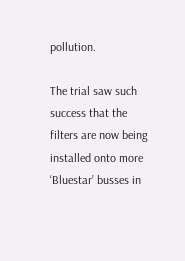pollution.

The trial saw such success that the filters are now being installed onto more ‘Bluestar’ busses in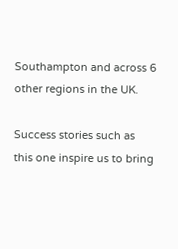Southampton and across 6 other regions in the UK.

Success stories such as this one inspire us to bring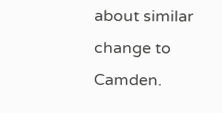about similar change to Camden.